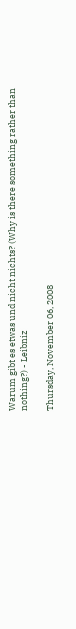Warum gibt es etwas und nicht nichts? (Why is there something rather than nothing?) - Leibniz

Thursday, November 06, 2008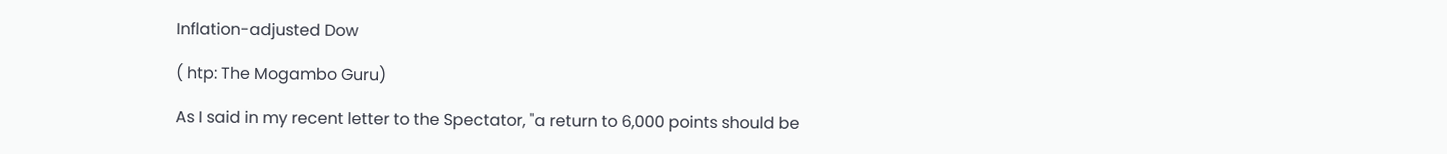Inflation-adjusted Dow

( htp: The Mogambo Guru)

As I said in my recent letter to the Spectator, "a return to 6,000 points should be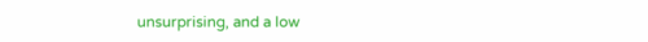unsurprising, and a low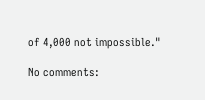of 4,000 not impossible."

No comments: